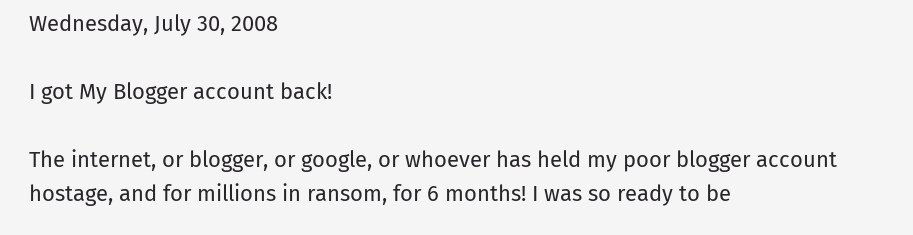Wednesday, July 30, 2008

I got My Blogger account back!

The internet, or blogger, or google, or whoever has held my poor blogger account hostage, and for millions in ransom, for 6 months! I was so ready to be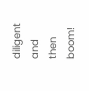diligent and then boom!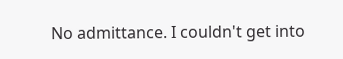No admittance. I couldn't get into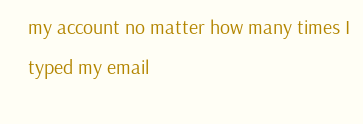my account no matter how many times I typed my email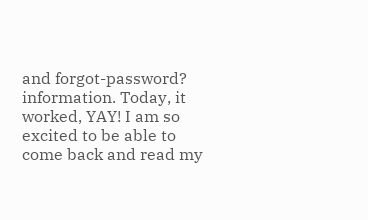and forgot-password? information. Today, it worked, YAY! I am so excited to be able to come back and read my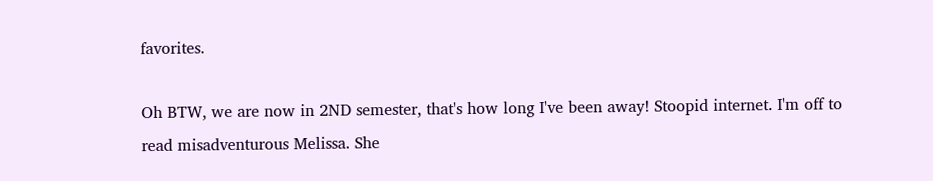favorites.

Oh BTW, we are now in 2ND semester, that's how long I've been away! Stoopid internet. I'm off to read misadventurous Melissa. She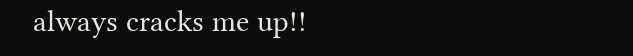always cracks me up!!